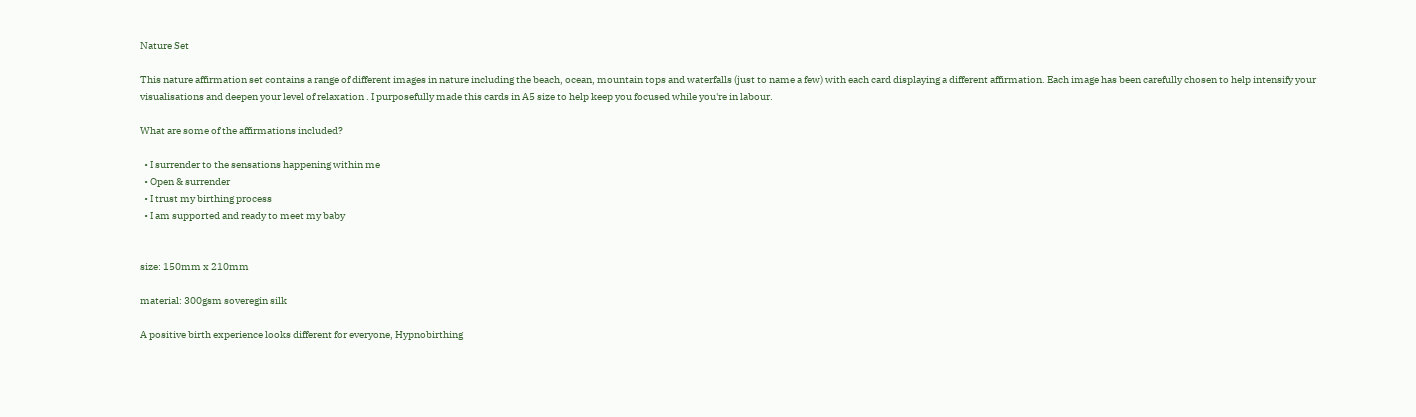Nature Set

This nature affirmation set contains a range of different images in nature including the beach, ocean, mountain tops and waterfalls (just to name a few) with each card displaying a different affirmation. Each image has been carefully chosen to help intensify your visualisations and deepen your level of relaxation . I purposefully made this cards in A5 size to help keep you focused while you're in labour.

What are some of the affirmations included?

  • I surrender to the sensations happening within me
  • Open & surrender
  • I trust my birthing process
  • I am supported and ready to meet my baby


size: 150mm x 210mm

material: 300gsm soveregin silk

A positive birth experience looks different for everyone, Hypnobirthing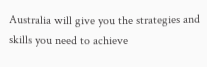Australia will give you the strategies and skills you need to achieve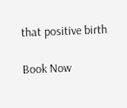that positive birth

Book Now